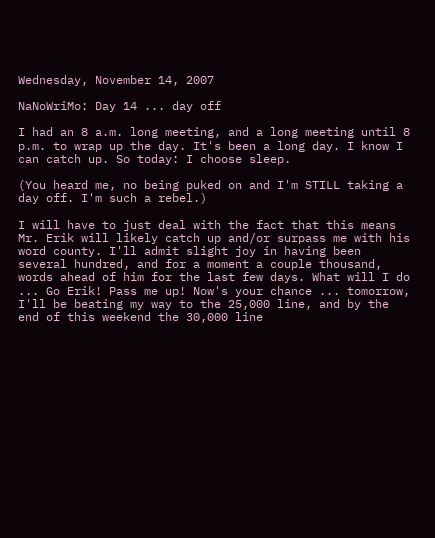Wednesday, November 14, 2007

NaNoWriMo: Day 14 ... day off

I had an 8 a.m. long meeting, and a long meeting until 8 p.m. to wrap up the day. It's been a long day. I know I can catch up. So today: I choose sleep.

(You heard me, no being puked on and I'm STILL taking a day off. I'm such a rebel.)

I will have to just deal with the fact that this means Mr. Erik will likely catch up and/or surpass me with his word county. I'll admit slight joy in having been several hundred, and for a moment a couple thousand, words ahead of him for the last few days. What will I do ... Go Erik! Pass me up! Now's your chance ... tomorrow, I'll be beating my way to the 25,000 line, and by the end of this weekend the 30,000 line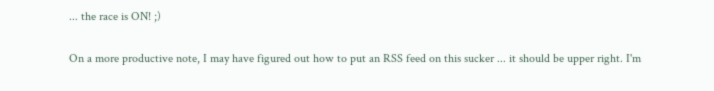... the race is ON! ;)

On a more productive note, I may have figured out how to put an RSS feed on this sucker ... it should be upper right. I'm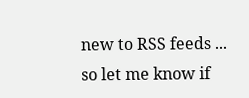new to RSS feeds ... so let me know if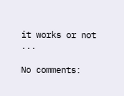it works or not ...

No comments: